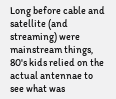Long before cable and satellite (and streaming) were mainstream things, 80's kids relied on the actual antennae to see what was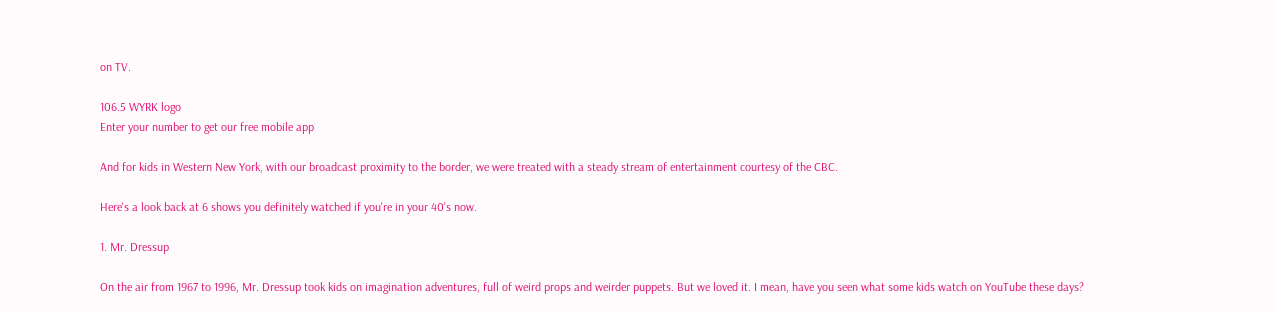on TV.

106.5 WYRK logo
Enter your number to get our free mobile app

And for kids in Western New York, with our broadcast proximity to the border, we were treated with a steady stream of entertainment courtesy of the CBC.

Here's a look back at 6 shows you definitely watched if you're in your 40's now.

1. Mr. Dressup

On the air from 1967 to 1996, Mr. Dressup took kids on imagination adventures, full of weird props and weirder puppets. But we loved it. I mean, have you seen what some kids watch on YouTube these days?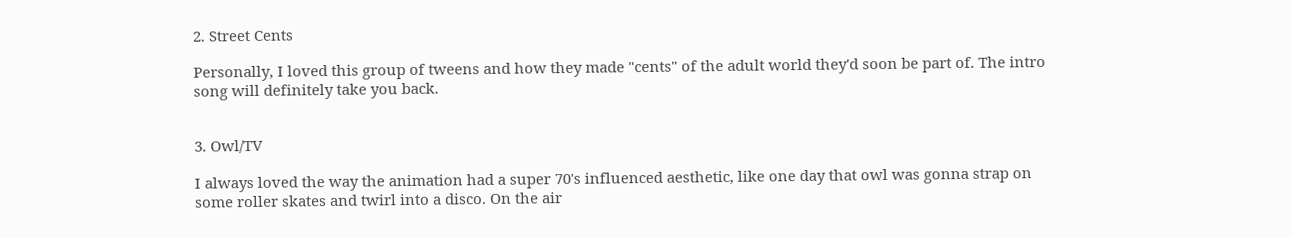2. Street Cents

Personally, I loved this group of tweens and how they made "cents" of the adult world they'd soon be part of. The intro song will definitely take you back.


3. Owl/TV

I always loved the way the animation had a super 70's influenced aesthetic, like one day that owl was gonna strap on some roller skates and twirl into a disco. On the air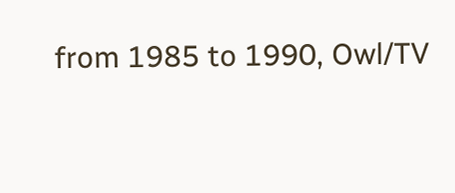from 1985 to 1990, Owl/TV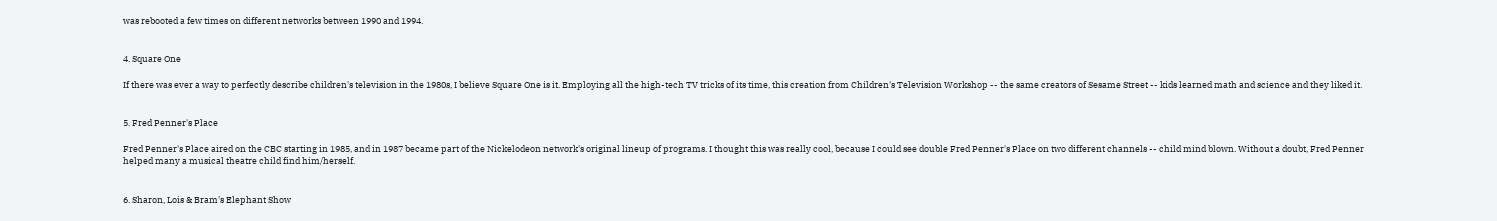was rebooted a few times on different networks between 1990 and 1994.


4. Square One

If there was ever a way to perfectly describe children's television in the 1980s, I believe Square One is it. Employing all the high-tech TV tricks of its time, this creation from Children's Television Workshop -- the same creators of Sesame Street -- kids learned math and science and they liked it.


5. Fred Penner's Place

Fred Penner's Place aired on the CBC starting in 1985, and in 1987 became part of the Nickelodeon network's original lineup of programs. I thought this was really cool, because I could see double Fred Penner's Place on two different channels -- child mind blown. Without a doubt, Fred Penner helped many a musical theatre child find him/herself.


6. Sharon, Lois & Bram's Elephant Show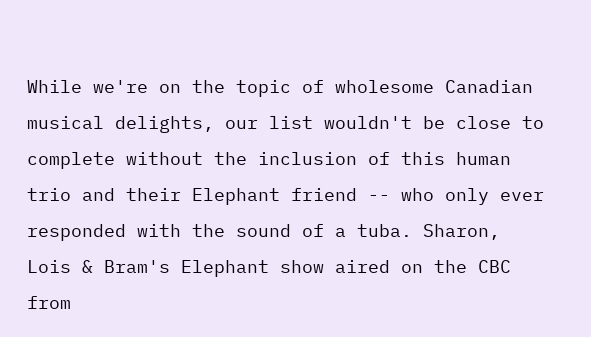While we're on the topic of wholesome Canadian musical delights, our list wouldn't be close to complete without the inclusion of this human trio and their Elephant friend -- who only ever responded with the sound of a tuba. Sharon, Lois & Bram's Elephant show aired on the CBC from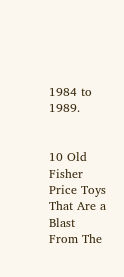1984 to 1989.


10 Old Fisher Price Toys That Are a Blast From The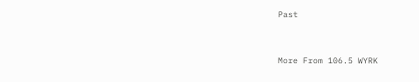Past


More From 106.5 WYRK